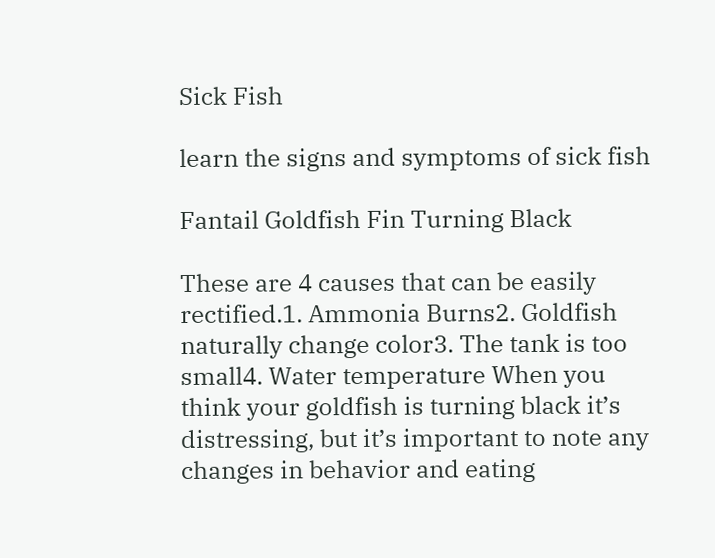Sick Fish

learn the signs and symptoms of sick fish

Fantail Goldfish Fin Turning Black

These are 4 causes that can be easily rectified.1. Ammonia Burns2. Goldfish naturally change color3. The tank is too small4. Water temperature When you think your goldfish is turning black it’s distressing, but it’s important to note any changes in behavior and eating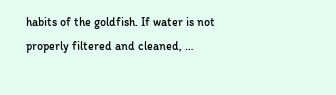habits of the goldfish. If water is not properly filtered and cleaned, …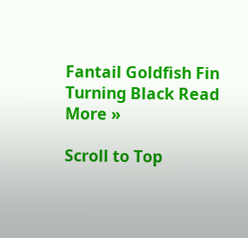Fantail Goldfish Fin Turning Black Read More »

Scroll to Top